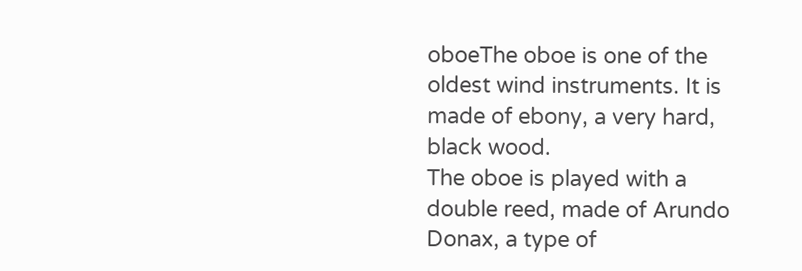oboeThe oboe is one of the oldest wind instruments. It is made of ebony, a very hard, black wood.
The oboe is played with a double reed, made of Arundo Donax, a type of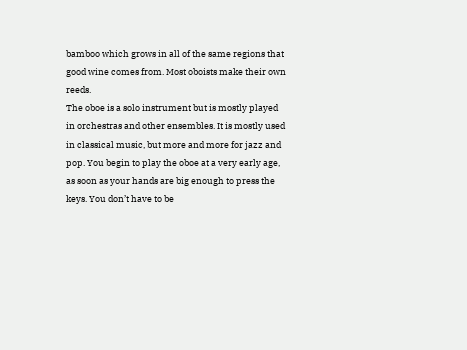bamboo which grows in all of the same regions that good wine comes from. Most oboists make their own reeds.
The oboe is a solo instrument but is mostly played in orchestras and other ensembles. It is mostly used in classical music, but more and more for jazz and pop. You begin to play the oboe at a very early age, as soon as your hands are big enough to press the keys. You don’t have to be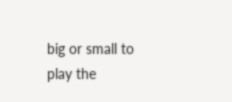big or small to play the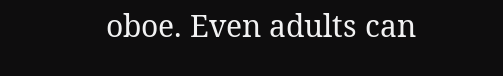oboe. Even adults can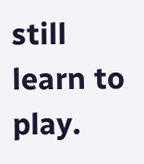still learn to play.